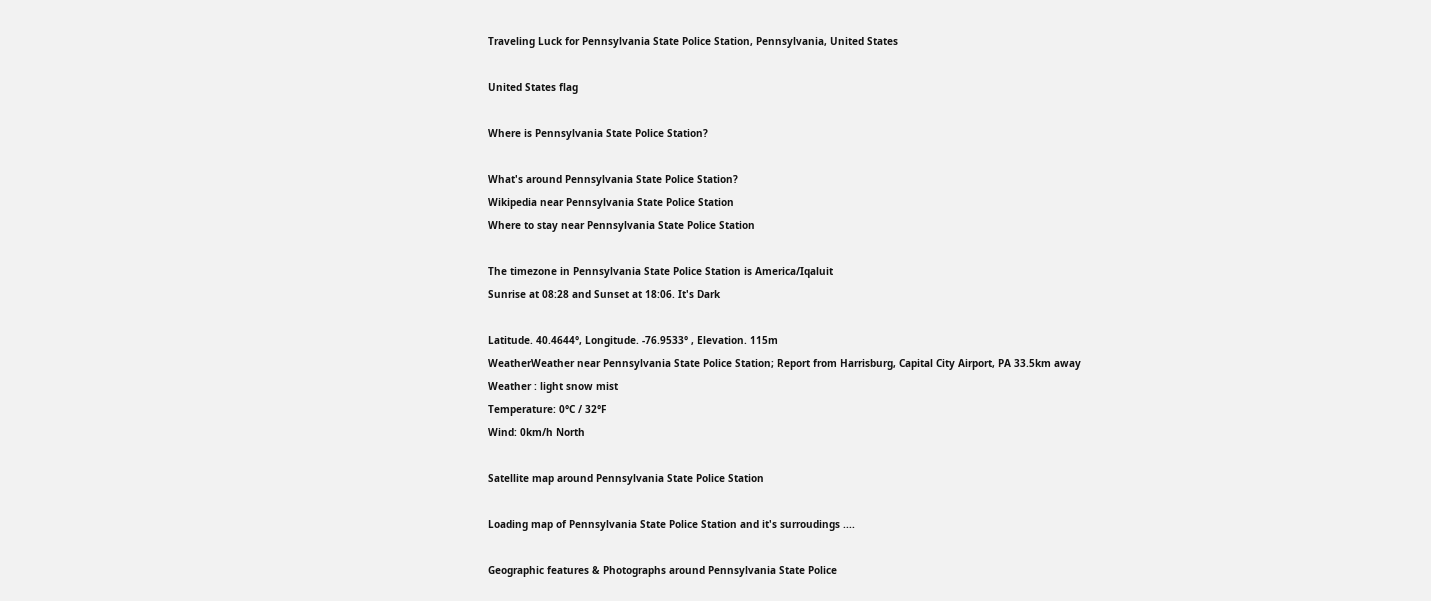Traveling Luck for Pennsylvania State Police Station, Pennsylvania, United States

United States flag

Where is Pennsylvania State Police Station?

What's around Pennsylvania State Police Station?
Wikipedia near Pennsylvania State Police Station
Where to stay near Pennsylvania State Police Station

The timezone in Pennsylvania State Police Station is America/Iqaluit
Sunrise at 08:28 and Sunset at 18:06. It's Dark

Latitude. 40.4644°, Longitude. -76.9533° , Elevation. 115m
WeatherWeather near Pennsylvania State Police Station; Report from Harrisburg, Capital City Airport, PA 33.5km away
Weather : light snow mist
Temperature: 0°C / 32°F
Wind: 0km/h North

Satellite map around Pennsylvania State Police Station

Loading map of Pennsylvania State Police Station and it's surroudings ....

Geographic features & Photographs around Pennsylvania State Police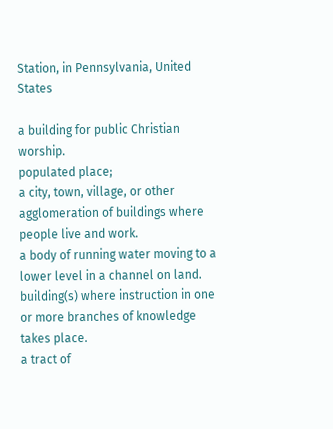Station, in Pennsylvania, United States

a building for public Christian worship.
populated place;
a city, town, village, or other agglomeration of buildings where people live and work.
a body of running water moving to a lower level in a channel on land.
building(s) where instruction in one or more branches of knowledge takes place.
a tract of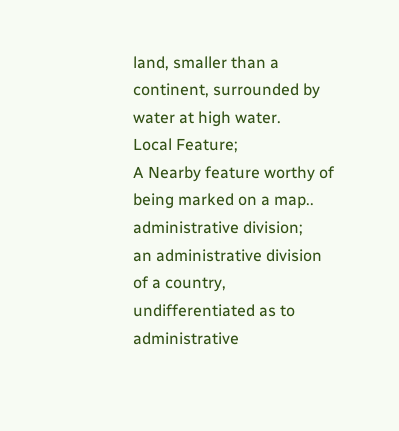land, smaller than a continent, surrounded by water at high water.
Local Feature;
A Nearby feature worthy of being marked on a map..
administrative division;
an administrative division of a country, undifferentiated as to administrative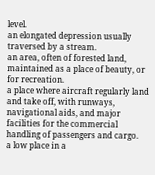level.
an elongated depression usually traversed by a stream.
an area, often of forested land, maintained as a place of beauty, or for recreation.
a place where aircraft regularly land and take off, with runways, navigational aids, and major facilities for the commercial handling of passengers and cargo.
a low place in a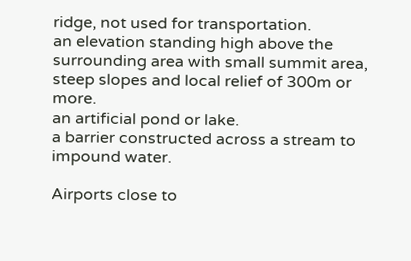ridge, not used for transportation.
an elevation standing high above the surrounding area with small summit area, steep slopes and local relief of 300m or more.
an artificial pond or lake.
a barrier constructed across a stream to impound water.

Airports close to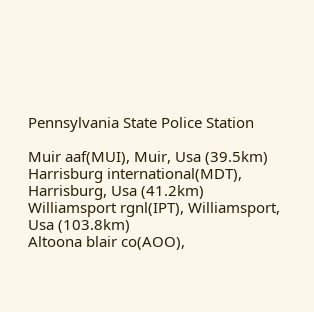Pennsylvania State Police Station

Muir aaf(MUI), Muir, Usa (39.5km)
Harrisburg international(MDT), Harrisburg, Usa (41.2km)
Williamsport rgnl(IPT), Williamsport, Usa (103.8km)
Altoona blair co(AOO),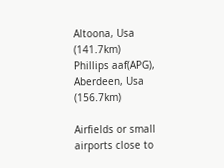Altoona, Usa (141.7km)
Phillips aaf(APG), Aberdeen, Usa (156.7km)

Airfields or small airports close to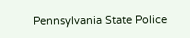Pennsylvania State Police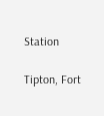Station

Tipton, Fort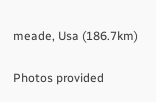meade, Usa (186.7km)

Photos provided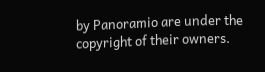by Panoramio are under the copyright of their owners.